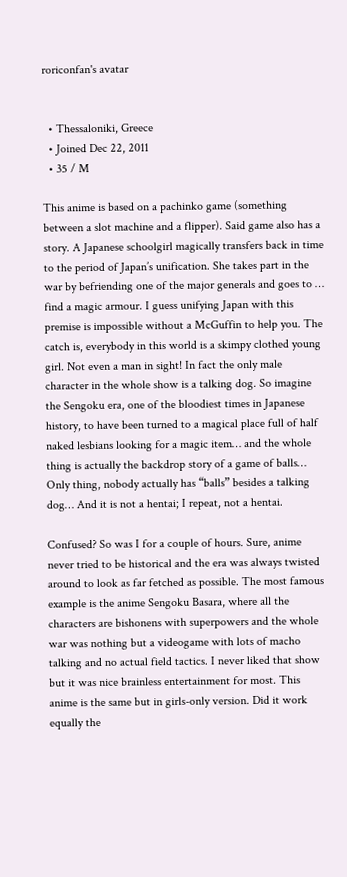roriconfan's avatar


  • Thessaloniki, Greece
  • Joined Dec 22, 2011
  • 35 / M

This anime is based on a pachinko game (something between a slot machine and a flipper). Said game also has a story. A Japanese schoolgirl magically transfers back in time to the period of Japan’s unification. She takes part in the war by befriending one of the major generals and goes to … find a magic armour. I guess unifying Japan with this premise is impossible without a McGuffin to help you. The catch is, everybody in this world is a skimpy clothed young girl. Not even a man in sight! In fact the only male character in the whole show is a talking dog. So imagine the Sengoku era, one of the bloodiest times in Japanese history, to have been turned to a magical place full of half naked lesbians looking for a magic item… and the whole thing is actually the backdrop story of a game of balls… Only thing, nobody actually has “balls” besides a talking dog… And it is not a hentai; I repeat, not a hentai.

Confused? So was I for a couple of hours. Sure, anime never tried to be historical and the era was always twisted around to look as far fetched as possible. The most famous example is the anime Sengoku Basara, where all the characters are bishonens with superpowers and the whole war was nothing but a videogame with lots of macho talking and no actual field tactics. I never liked that show but it was nice brainless entertainment for most. This anime is the same but in girls-only version. Did it work equally the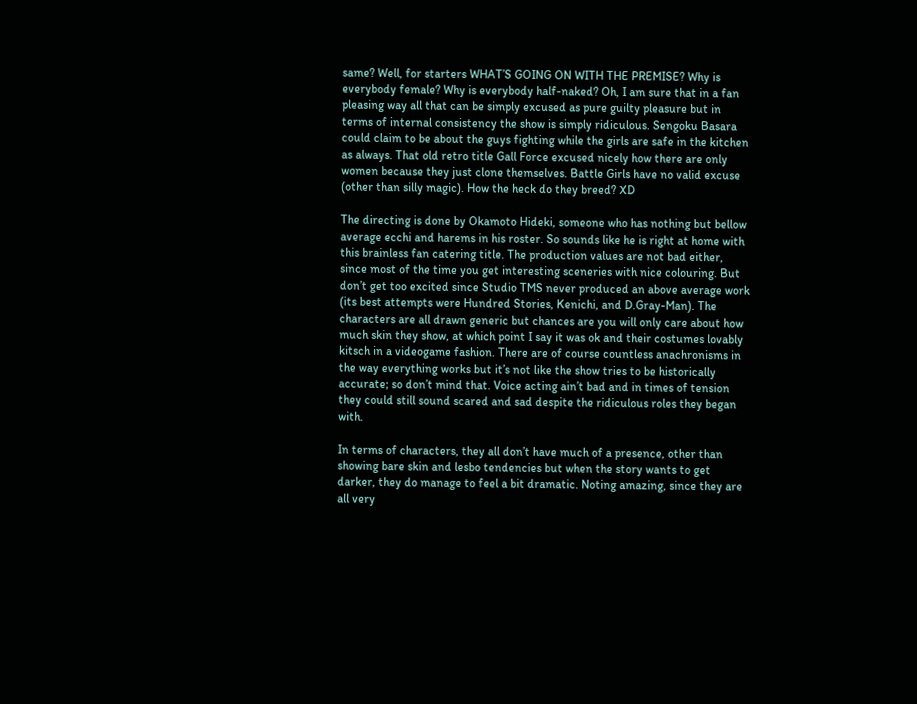same? Well, for starters WHAT’S GOING ON WITH THE PREMISE? Why is everybody female? Why is everybody half-naked? Oh, I am sure that in a fan pleasing way all that can be simply excused as pure guilty pleasure but in terms of internal consistency the show is simply ridiculous. Sengoku Basara could claim to be about the guys fighting while the girls are safe in the kitchen as always. That old retro title Gall Force excused nicely how there are only women because they just clone themselves. Battle Girls have no valid excuse (other than silly magic). How the heck do they breed? XD

The directing is done by Okamoto Hideki, someone who has nothing but bellow average ecchi and harems in his roster. So sounds like he is right at home with this brainless fan catering title. The production values are not bad either, since most of the time you get interesting sceneries with nice colouring. But don’t get too excited since Studio TMS never produced an above average work (its best attempts were Hundred Stories, Kenichi, and D.Gray-Man). The characters are all drawn generic but chances are you will only care about how much skin they show, at which point I say it was ok and their costumes lovably kitsch in a videogame fashion. There are of course countless anachronisms in the way everything works but it’s not like the show tries to be historically accurate; so don’t mind that. Voice acting ain’t bad and in times of tension they could still sound scared and sad despite the ridiculous roles they began with.

In terms of characters, they all don’t have much of a presence, other than showing bare skin and lesbo tendencies but when the story wants to get darker, they do manage to feel a bit dramatic. Noting amazing, since they are all very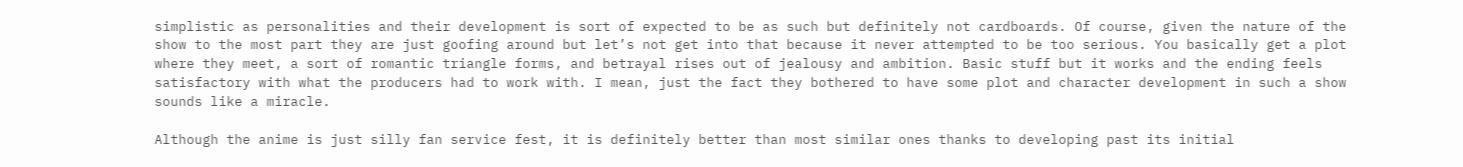simplistic as personalities and their development is sort of expected to be as such but definitely not cardboards. Of course, given the nature of the show to the most part they are just goofing around but let’s not get into that because it never attempted to be too serious. You basically get a plot where they meet, a sort of romantic triangle forms, and betrayal rises out of jealousy and ambition. Basic stuff but it works and the ending feels satisfactory with what the producers had to work with. I mean, just the fact they bothered to have some plot and character development in such a show sounds like a miracle.

Although the anime is just silly fan service fest, it is definitely better than most similar ones thanks to developing past its initial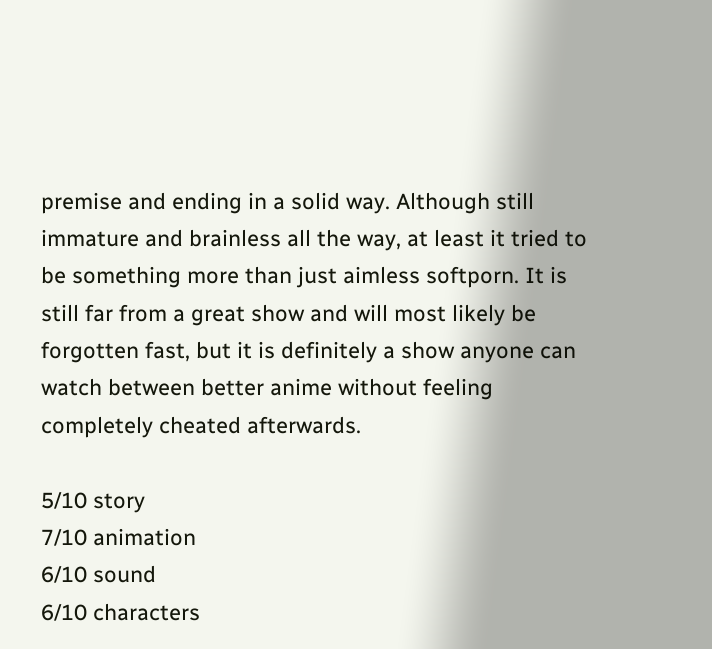premise and ending in a solid way. Although still immature and brainless all the way, at least it tried to be something more than just aimless softporn. It is still far from a great show and will most likely be forgotten fast, but it is definitely a show anyone can watch between better anime without feeling completely cheated afterwards.

5/10 story
7/10 animation
6/10 sound
6/10 characters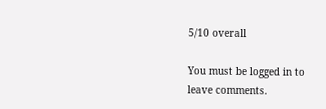5/10 overall

You must be logged in to leave comments.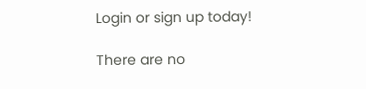Login or sign up today!

There are no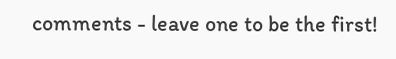comments - leave one to be the first!